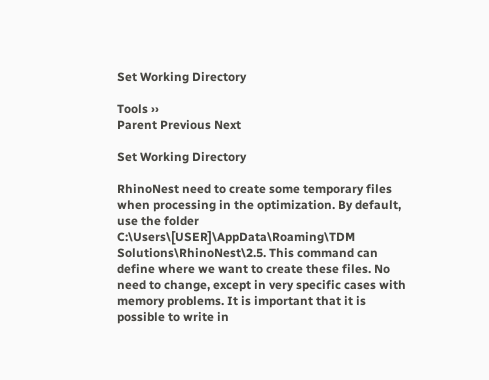Set Working Directory

Tools ››
Parent Previous Next

Set Working Directory

RhinoNest need to create some temporary files when processing in the optimization. By default, use the folder C:\Users\[USER]\AppData\Roaming\TDM Solutions\RhinoNest\2.5. This command can define where we want to create these files. No need to change, except in very specific cases with memory problems. It is important that it is possible to write in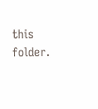this folder.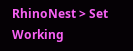RhinoNest > Set Working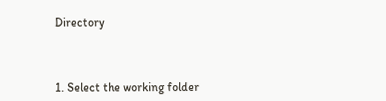Directory



1. Select the working folder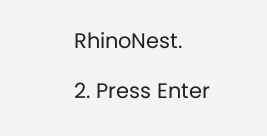RhinoNest.

2. Press Enter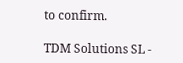to confirm.

TDM Solutions SL -